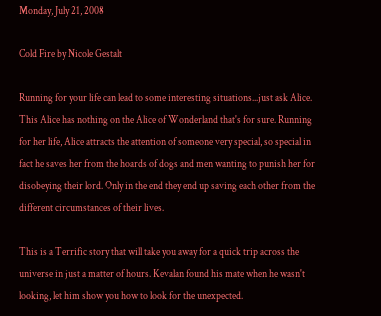Monday, July 21, 2008

Cold Fire by Nicole Gestalt

Running for your life can lead to some interesting situations...just ask Alice. This Alice has nothing on the Alice of Wonderland that's for sure. Running for her life, Alice attracts the attention of someone very special, so special in fact he saves her from the hoards of dogs and men wanting to punish her for disobeying their lord. Only in the end they end up saving each other from the different circumstances of their lives.

This is a Terrific story that will take you away for a quick trip across the universe in just a matter of hours. Kevalan found his mate when he wasn't looking, let him show you how to look for the unexpected.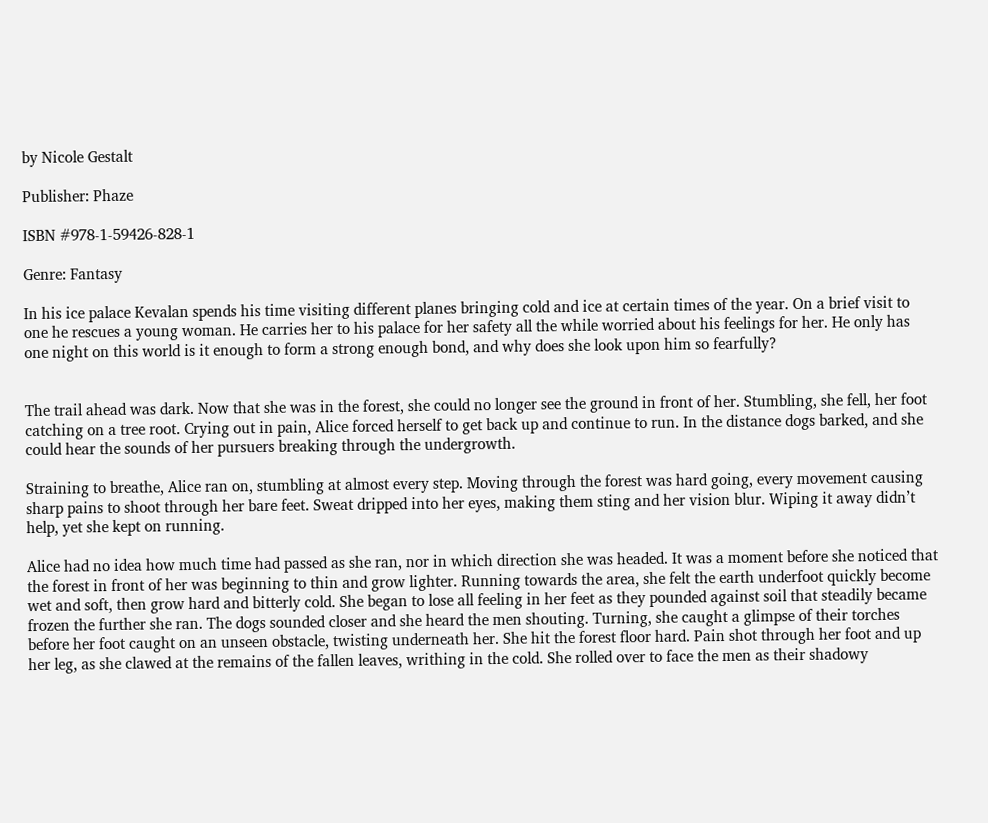by Nicole Gestalt

Publisher: Phaze

ISBN #978-1-59426-828-1

Genre: Fantasy

In his ice palace Kevalan spends his time visiting different planes bringing cold and ice at certain times of the year. On a brief visit to one he rescues a young woman. He carries her to his palace for her safety all the while worried about his feelings for her. He only has one night on this world is it enough to form a strong enough bond, and why does she look upon him so fearfully?


The trail ahead was dark. Now that she was in the forest, she could no longer see the ground in front of her. Stumbling, she fell, her foot catching on a tree root. Crying out in pain, Alice forced herself to get back up and continue to run. In the distance dogs barked, and she could hear the sounds of her pursuers breaking through the undergrowth.

Straining to breathe, Alice ran on, stumbling at almost every step. Moving through the forest was hard going, every movement causing sharp pains to shoot through her bare feet. Sweat dripped into her eyes, making them sting and her vision blur. Wiping it away didn’t help, yet she kept on running.

Alice had no idea how much time had passed as she ran, nor in which direction she was headed. It was a moment before she noticed that the forest in front of her was beginning to thin and grow lighter. Running towards the area, she felt the earth underfoot quickly become wet and soft, then grow hard and bitterly cold. She began to lose all feeling in her feet as they pounded against soil that steadily became frozen the further she ran. The dogs sounded closer and she heard the men shouting. Turning, she caught a glimpse of their torches before her foot caught on an unseen obstacle, twisting underneath her. She hit the forest floor hard. Pain shot through her foot and up her leg, as she clawed at the remains of the fallen leaves, writhing in the cold. She rolled over to face the men as their shadowy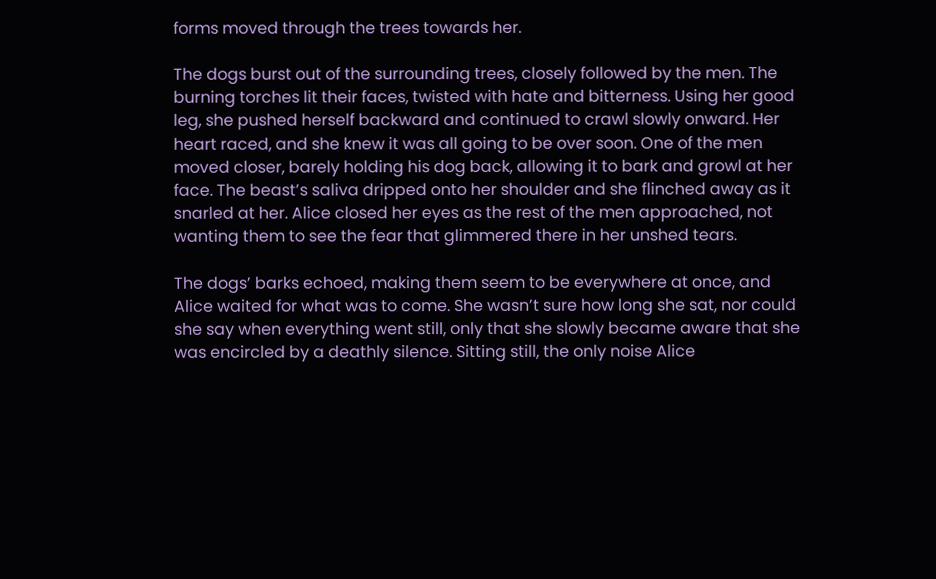forms moved through the trees towards her.

The dogs burst out of the surrounding trees, closely followed by the men. The burning torches lit their faces, twisted with hate and bitterness. Using her good leg, she pushed herself backward and continued to crawl slowly onward. Her heart raced, and she knew it was all going to be over soon. One of the men moved closer, barely holding his dog back, allowing it to bark and growl at her face. The beast’s saliva dripped onto her shoulder and she flinched away as it snarled at her. Alice closed her eyes as the rest of the men approached, not wanting them to see the fear that glimmered there in her unshed tears.

The dogs’ barks echoed, making them seem to be everywhere at once, and Alice waited for what was to come. She wasn’t sure how long she sat, nor could she say when everything went still, only that she slowly became aware that she was encircled by a deathly silence. Sitting still, the only noise Alice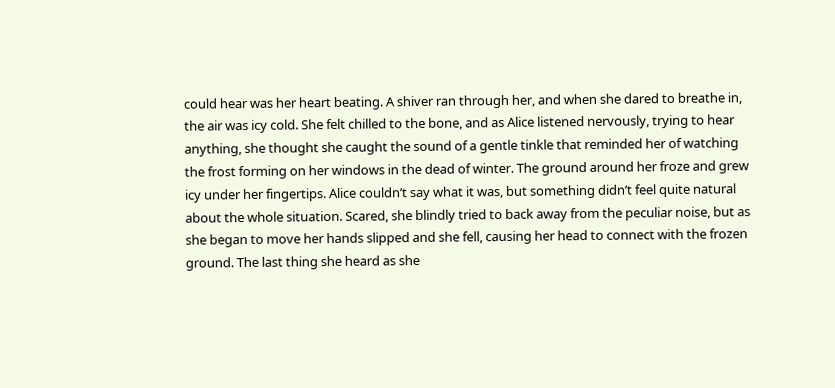could hear was her heart beating. A shiver ran through her, and when she dared to breathe in, the air was icy cold. She felt chilled to the bone, and as Alice listened nervously, trying to hear anything, she thought she caught the sound of a gentle tinkle that reminded her of watching the frost forming on her windows in the dead of winter. The ground around her froze and grew icy under her fingertips. Alice couldn’t say what it was, but something didn’t feel quite natural about the whole situation. Scared, she blindly tried to back away from the peculiar noise, but as she began to move her hands slipped and she fell, causing her head to connect with the frozen ground. The last thing she heard as she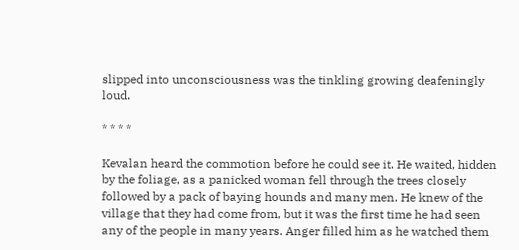slipped into unconsciousness was the tinkling growing deafeningly loud.

* * * *

Kevalan heard the commotion before he could see it. He waited, hidden by the foliage, as a panicked woman fell through the trees closely followed by a pack of baying hounds and many men. He knew of the village that they had come from, but it was the first time he had seen any of the people in many years. Anger filled him as he watched them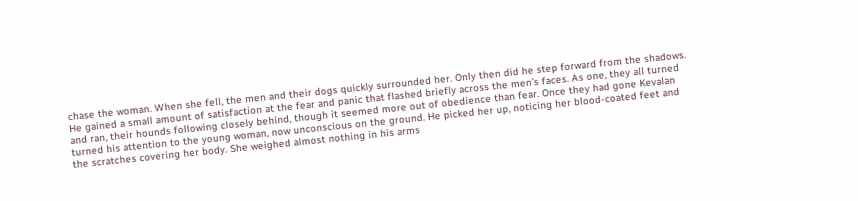chase the woman. When she fell, the men and their dogs quickly surrounded her. Only then did he step forward from the shadows. He gained a small amount of satisfaction at the fear and panic that flashed briefly across the men’s faces. As one, they all turned and ran, their hounds following closely behind, though it seemed more out of obedience than fear. Once they had gone Kevalan turned his attention to the young woman, now unconscious on the ground. He picked her up, noticing her blood-coated feet and the scratches covering her body. She weighed almost nothing in his arms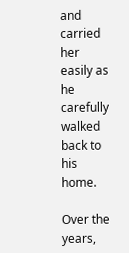and carried her easily as he carefully walked back to his home.

Over the years,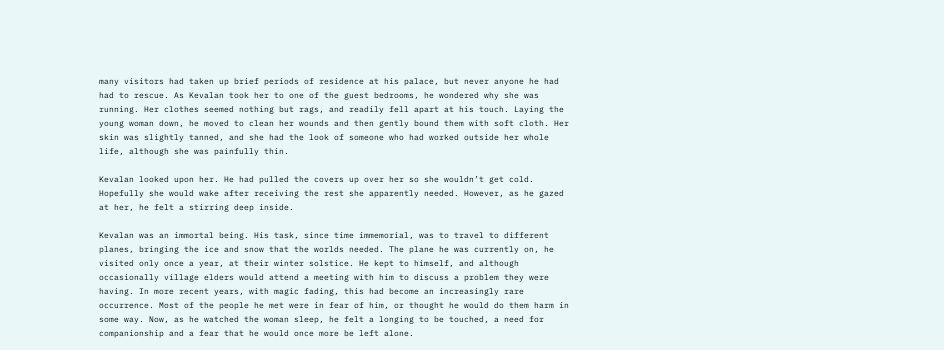many visitors had taken up brief periods of residence at his palace, but never anyone he had had to rescue. As Kevalan took her to one of the guest bedrooms, he wondered why she was running. Her clothes seemed nothing but rags, and readily fell apart at his touch. Laying the young woman down, he moved to clean her wounds and then gently bound them with soft cloth. Her skin was slightly tanned, and she had the look of someone who had worked outside her whole life, although she was painfully thin.

Kevalan looked upon her. He had pulled the covers up over her so she wouldn’t get cold. Hopefully she would wake after receiving the rest she apparently needed. However, as he gazed at her, he felt a stirring deep inside.

Kevalan was an immortal being. His task, since time immemorial, was to travel to different planes, bringing the ice and snow that the worlds needed. The plane he was currently on, he visited only once a year, at their winter solstice. He kept to himself, and although occasionally village elders would attend a meeting with him to discuss a problem they were having. In more recent years, with magic fading, this had become an increasingly rare occurrence. Most of the people he met were in fear of him, or thought he would do them harm in some way. Now, as he watched the woman sleep, he felt a longing to be touched, a need for companionship and a fear that he would once more be left alone.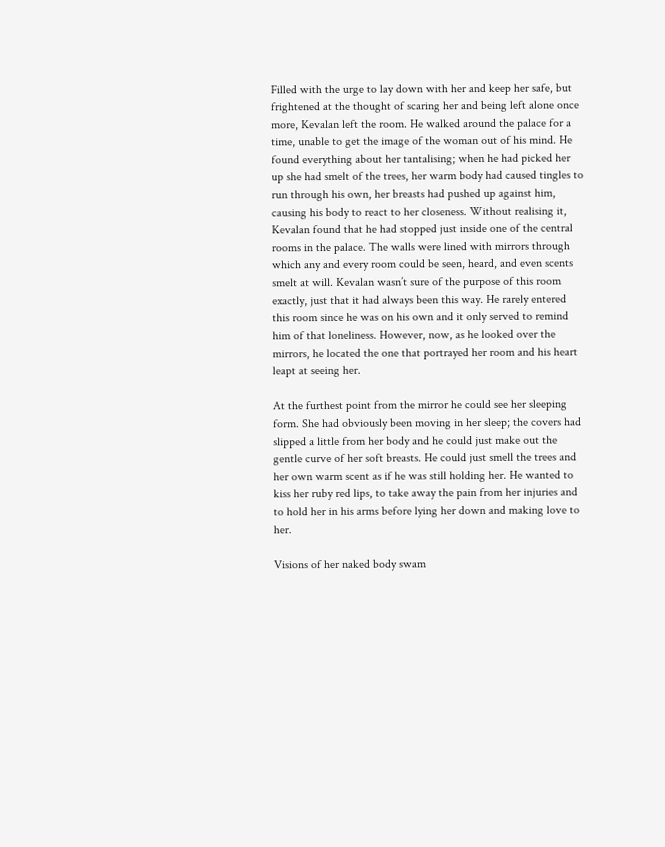Filled with the urge to lay down with her and keep her safe, but frightened at the thought of scaring her and being left alone once more, Kevalan left the room. He walked around the palace for a time, unable to get the image of the woman out of his mind. He found everything about her tantalising; when he had picked her up she had smelt of the trees, her warm body had caused tingles to run through his own, her breasts had pushed up against him, causing his body to react to her closeness. Without realising it, Kevalan found that he had stopped just inside one of the central rooms in the palace. The walls were lined with mirrors through which any and every room could be seen, heard, and even scents smelt at will. Kevalan wasn’t sure of the purpose of this room exactly, just that it had always been this way. He rarely entered this room since he was on his own and it only served to remind him of that loneliness. However, now, as he looked over the mirrors, he located the one that portrayed her room and his heart leapt at seeing her.

At the furthest point from the mirror he could see her sleeping form. She had obviously been moving in her sleep; the covers had slipped a little from her body and he could just make out the gentle curve of her soft breasts. He could just smell the trees and her own warm scent as if he was still holding her. He wanted to kiss her ruby red lips, to take away the pain from her injuries and to hold her in his arms before lying her down and making love to her.

Visions of her naked body swam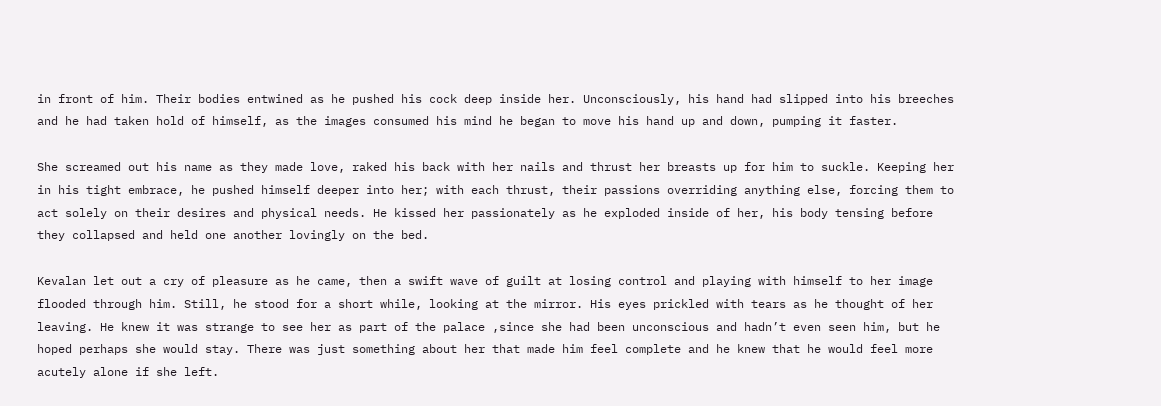in front of him. Their bodies entwined as he pushed his cock deep inside her. Unconsciously, his hand had slipped into his breeches and he had taken hold of himself, as the images consumed his mind he began to move his hand up and down, pumping it faster.

She screamed out his name as they made love, raked his back with her nails and thrust her breasts up for him to suckle. Keeping her in his tight embrace, he pushed himself deeper into her; with each thrust, their passions overriding anything else, forcing them to act solely on their desires and physical needs. He kissed her passionately as he exploded inside of her, his body tensing before they collapsed and held one another lovingly on the bed.

Kevalan let out a cry of pleasure as he came, then a swift wave of guilt at losing control and playing with himself to her image flooded through him. Still, he stood for a short while, looking at the mirror. His eyes prickled with tears as he thought of her leaving. He knew it was strange to see her as part of the palace ,since she had been unconscious and hadn’t even seen him, but he hoped perhaps she would stay. There was just something about her that made him feel complete and he knew that he would feel more acutely alone if she left.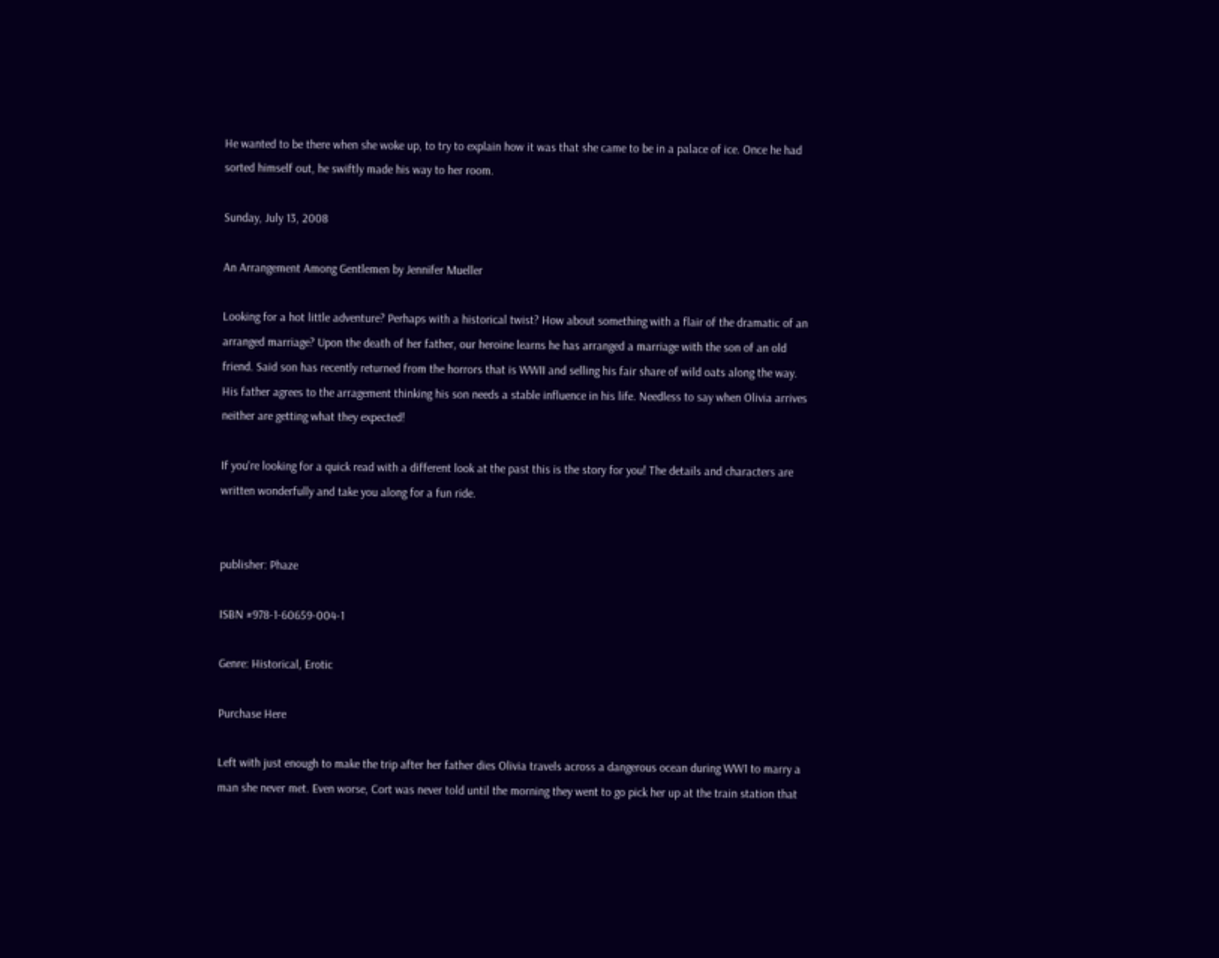He wanted to be there when she woke up, to try to explain how it was that she came to be in a palace of ice. Once he had sorted himself out, he swiftly made his way to her room.

Sunday, July 13, 2008

An Arrangement Among Gentlemen by Jennifer Mueller

Looking for a hot little adventure? Perhaps with a historical twist? How about something with a flair of the dramatic of an arranged marriage? Upon the death of her father, our heroine learns he has arranged a marriage with the son of an old friend. Said son has recently returned from the horrors that is WWII and selling his fair share of wild oats along the way. His father agrees to the arragement thinking his son needs a stable influence in his life. Needless to say when Olivia arrives neither are getting what they expected!

If you're looking for a quick read with a different look at the past this is the story for you! The details and characters are written wonderfully and take you along for a fun ride.


publisher: Phaze

ISBN #978-1-60659-004-1

Genre: Historical, Erotic

Purchase Here

Left with just enough to make the trip after her father dies Olivia travels across a dangerous ocean during WW1 to marry a man she never met. Even worse, Cort was never told until the morning they went to go pick her up at the train station that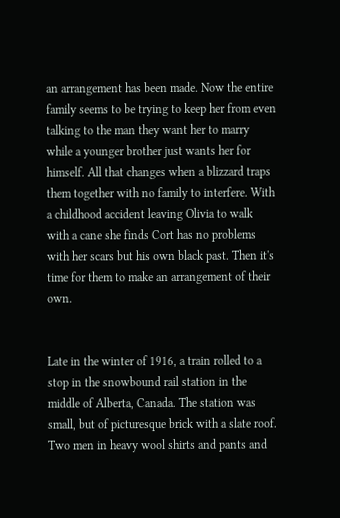an arrangement has been made. Now the entire family seems to be trying to keep her from even talking to the man they want her to marry while a younger brother just wants her for himself. All that changes when a blizzard traps them together with no family to interfere. With a childhood accident leaving Olivia to walk with a cane she finds Cort has no problems with her scars but his own black past. Then it's time for them to make an arrangement of their own.


Late in the winter of 1916, a train rolled to a stop in the snowbound rail station in the middle of Alberta, Canada. The station was small, but of picturesque brick with a slate roof. Two men in heavy wool shirts and pants and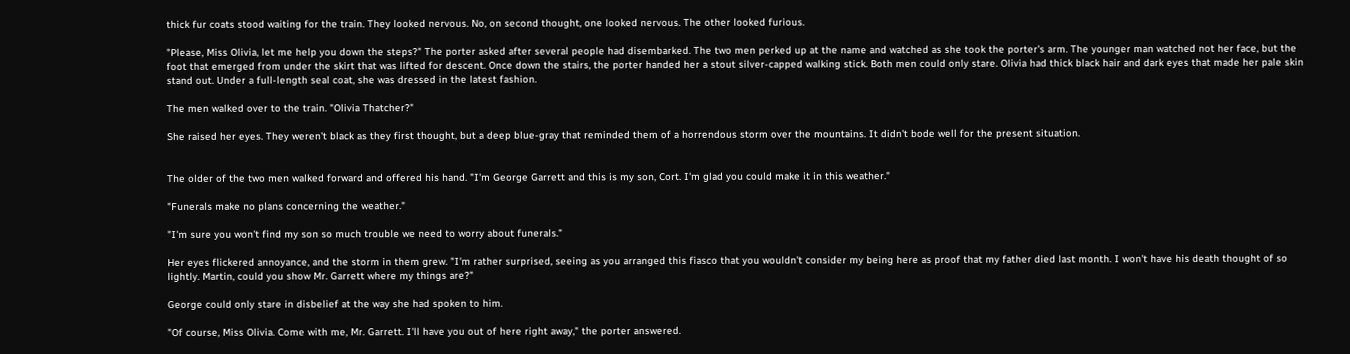thick fur coats stood waiting for the train. They looked nervous. No, on second thought, one looked nervous. The other looked furious.

"Please, Miss Olivia, let me help you down the steps?" The porter asked after several people had disembarked. The two men perked up at the name and watched as she took the porter's arm. The younger man watched not her face, but the foot that emerged from under the skirt that was lifted for descent. Once down the stairs, the porter handed her a stout silver-capped walking stick. Both men could only stare. Olivia had thick black hair and dark eyes that made her pale skin stand out. Under a full-length seal coat, she was dressed in the latest fashion.

The men walked over to the train. "Olivia Thatcher?"

She raised her eyes. They weren't black as they first thought, but a deep blue-gray that reminded them of a horrendous storm over the mountains. It didn't bode well for the present situation.


The older of the two men walked forward and offered his hand. "I'm George Garrett and this is my son, Cort. I'm glad you could make it in this weather."

"Funerals make no plans concerning the weather."

"I'm sure you won't find my son so much trouble we need to worry about funerals."

Her eyes flickered annoyance, and the storm in them grew. "I'm rather surprised, seeing as you arranged this fiasco that you wouldn't consider my being here as proof that my father died last month. I won't have his death thought of so lightly. Martin, could you show Mr. Garrett where my things are?"

George could only stare in disbelief at the way she had spoken to him.

"Of course, Miss Olivia. Come with me, Mr. Garrett. I'll have you out of here right away," the porter answered.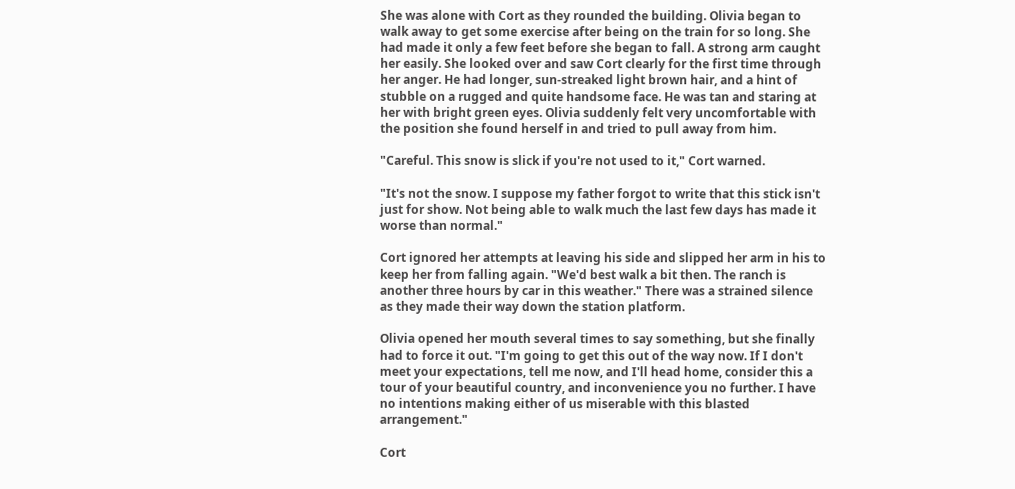She was alone with Cort as they rounded the building. Olivia began to walk away to get some exercise after being on the train for so long. She had made it only a few feet before she began to fall. A strong arm caught her easily. She looked over and saw Cort clearly for the first time through her anger. He had longer, sun-streaked light brown hair, and a hint of stubble on a rugged and quite handsome face. He was tan and staring at her with bright green eyes. Olivia suddenly felt very uncomfortable with the position she found herself in and tried to pull away from him.

"Careful. This snow is slick if you're not used to it," Cort warned.

"It's not the snow. I suppose my father forgot to write that this stick isn't just for show. Not being able to walk much the last few days has made it worse than normal."

Cort ignored her attempts at leaving his side and slipped her arm in his to keep her from falling again. "We'd best walk a bit then. The ranch is another three hours by car in this weather." There was a strained silence as they made their way down the station platform.

Olivia opened her mouth several times to say something, but she finally had to force it out. "I'm going to get this out of the way now. If I don't meet your expectations, tell me now, and I'll head home, consider this a tour of your beautiful country, and inconvenience you no further. I have no intentions making either of us miserable with this blasted arrangement."

Cort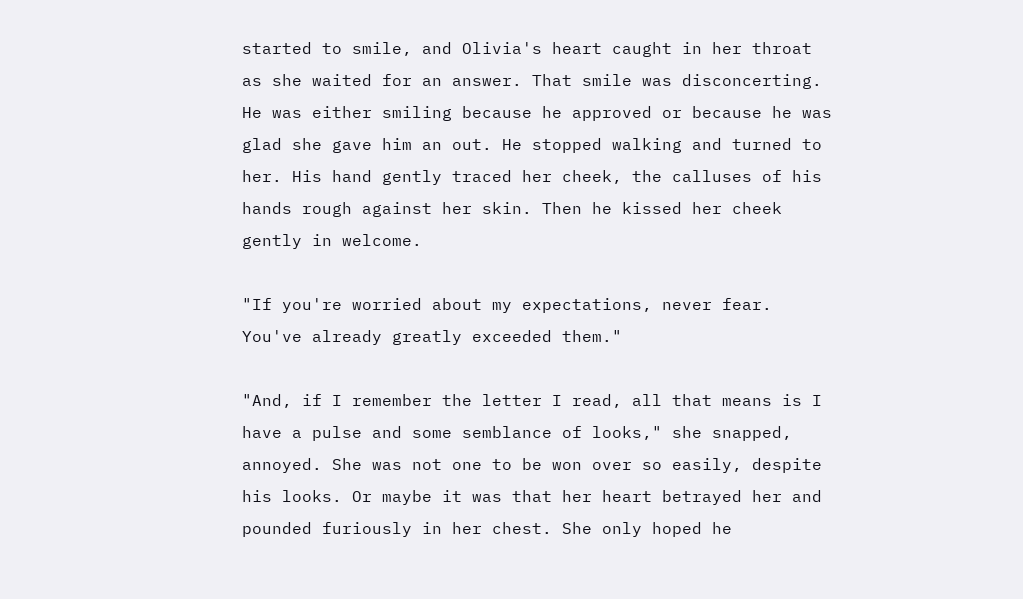started to smile, and Olivia's heart caught in her throat as she waited for an answer. That smile was disconcerting. He was either smiling because he approved or because he was glad she gave him an out. He stopped walking and turned to her. His hand gently traced her cheek, the calluses of his hands rough against her skin. Then he kissed her cheek gently in welcome.

"If you're worried about my expectations, never fear. You've already greatly exceeded them."

"And, if I remember the letter I read, all that means is I have a pulse and some semblance of looks," she snapped, annoyed. She was not one to be won over so easily, despite his looks. Or maybe it was that her heart betrayed her and pounded furiously in her chest. She only hoped he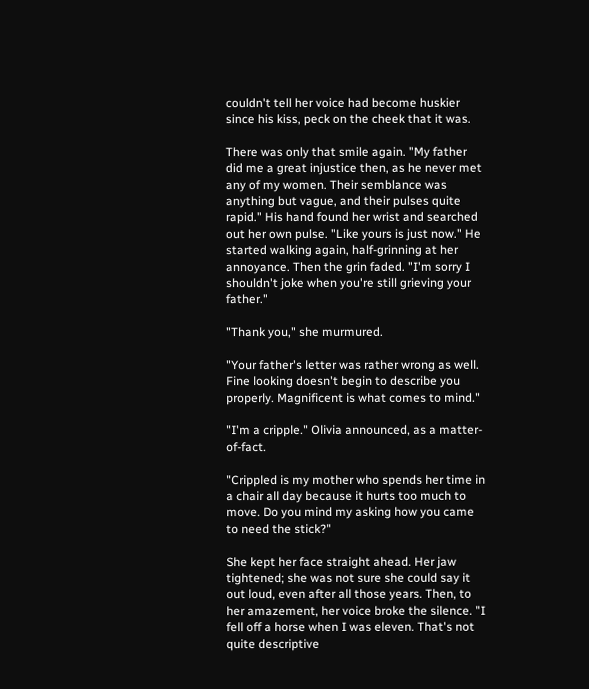couldn't tell her voice had become huskier since his kiss, peck on the cheek that it was.

There was only that smile again. "My father did me a great injustice then, as he never met any of my women. Their semblance was anything but vague, and their pulses quite rapid." His hand found her wrist and searched out her own pulse. "Like yours is just now." He started walking again, half-grinning at her annoyance. Then the grin faded. "I'm sorry I shouldn't joke when you're still grieving your father."

"Thank you," she murmured.

"Your father's letter was rather wrong as well. Fine looking doesn't begin to describe you properly. Magnificent is what comes to mind."

"I'm a cripple." Olivia announced, as a matter-of-fact.

"Crippled is my mother who spends her time in a chair all day because it hurts too much to move. Do you mind my asking how you came to need the stick?"

She kept her face straight ahead. Her jaw tightened; she was not sure she could say it out loud, even after all those years. Then, to her amazement, her voice broke the silence. "I fell off a horse when I was eleven. That's not quite descriptive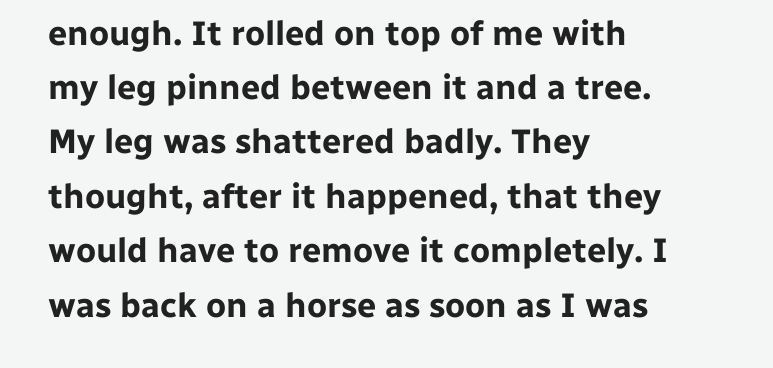enough. It rolled on top of me with my leg pinned between it and a tree. My leg was shattered badly. They thought, after it happened, that they would have to remove it completely. I was back on a horse as soon as I was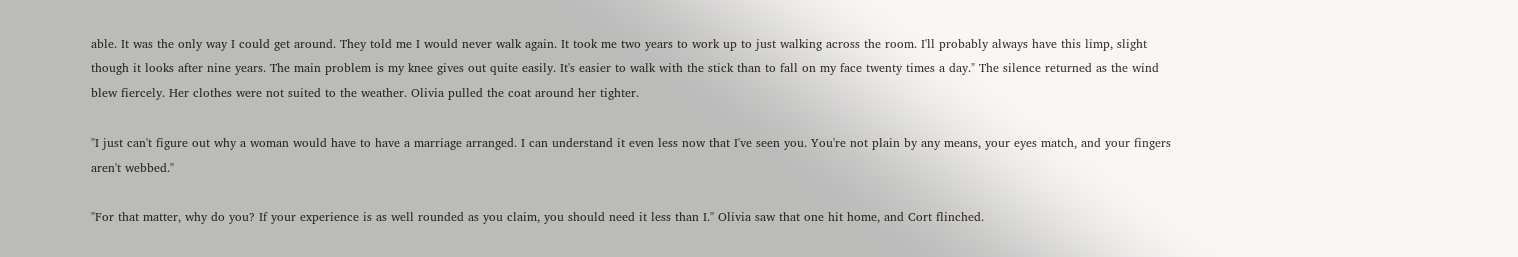able. It was the only way I could get around. They told me I would never walk again. It took me two years to work up to just walking across the room. I'll probably always have this limp, slight though it looks after nine years. The main problem is my knee gives out quite easily. It's easier to walk with the stick than to fall on my face twenty times a day." The silence returned as the wind blew fiercely. Her clothes were not suited to the weather. Olivia pulled the coat around her tighter.

"I just can't figure out why a woman would have to have a marriage arranged. I can understand it even less now that I've seen you. You're not plain by any means, your eyes match, and your fingers aren't webbed."

"For that matter, why do you? If your experience is as well rounded as you claim, you should need it less than I." Olivia saw that one hit home, and Cort flinched.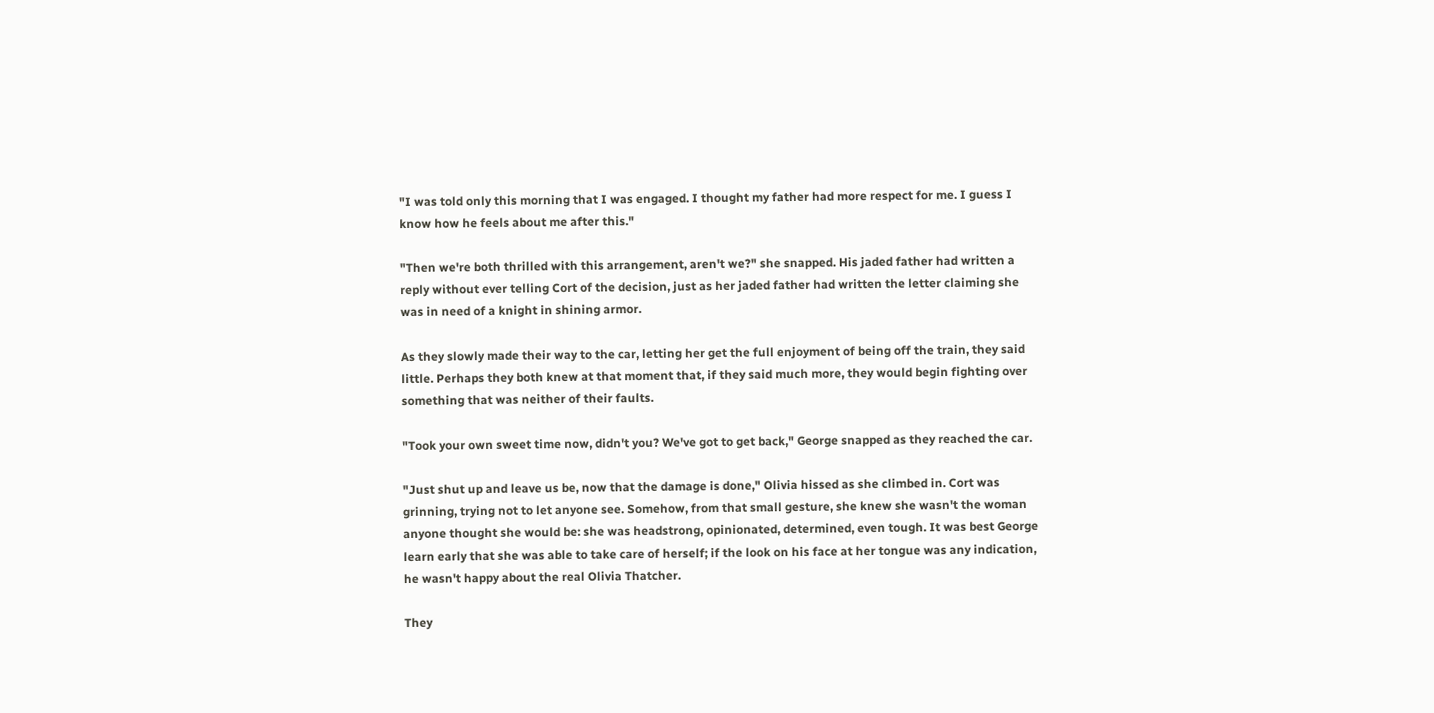"I was told only this morning that I was engaged. I thought my father had more respect for me. I guess I know how he feels about me after this."

"Then we're both thrilled with this arrangement, aren't we?" she snapped. His jaded father had written a reply without ever telling Cort of the decision, just as her jaded father had written the letter claiming she was in need of a knight in shining armor.

As they slowly made their way to the car, letting her get the full enjoyment of being off the train, they said little. Perhaps they both knew at that moment that, if they said much more, they would begin fighting over something that was neither of their faults.

"Took your own sweet time now, didn't you? We've got to get back," George snapped as they reached the car.

"Just shut up and leave us be, now that the damage is done," Olivia hissed as she climbed in. Cort was grinning, trying not to let anyone see. Somehow, from that small gesture, she knew she wasn't the woman anyone thought she would be: she was headstrong, opinionated, determined, even tough. It was best George learn early that she was able to take care of herself; if the look on his face at her tongue was any indication, he wasn't happy about the real Olivia Thatcher.

They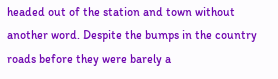headed out of the station and town without another word. Despite the bumps in the country roads before they were barely a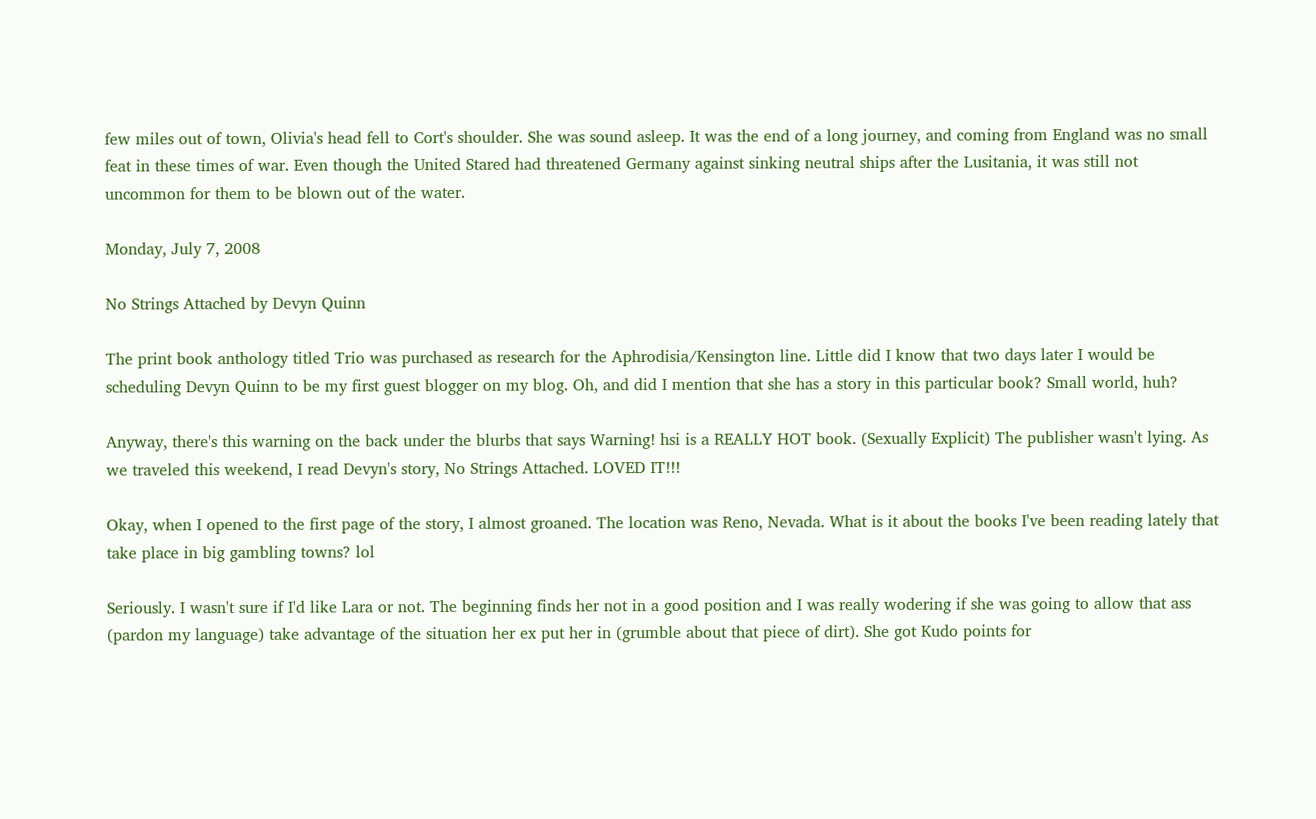few miles out of town, Olivia's head fell to Cort's shoulder. She was sound asleep. It was the end of a long journey, and coming from England was no small feat in these times of war. Even though the United Stared had threatened Germany against sinking neutral ships after the Lusitania, it was still not uncommon for them to be blown out of the water.

Monday, July 7, 2008

No Strings Attached by Devyn Quinn

The print book anthology titled Trio was purchased as research for the Aphrodisia/Kensington line. Little did I know that two days later I would be scheduling Devyn Quinn to be my first guest blogger on my blog. Oh, and did I mention that she has a story in this particular book? Small world, huh?

Anyway, there's this warning on the back under the blurbs that says Warning! hsi is a REALLY HOT book. (Sexually Explicit) The publisher wasn't lying. As we traveled this weekend, I read Devyn's story, No Strings Attached. LOVED IT!!!

Okay, when I opened to the first page of the story, I almost groaned. The location was Reno, Nevada. What is it about the books I've been reading lately that take place in big gambling towns? lol

Seriously. I wasn't sure if I'd like Lara or not. The beginning finds her not in a good position and I was really wodering if she was going to allow that ass (pardon my language) take advantage of the situation her ex put her in (grumble about that piece of dirt). She got Kudo points for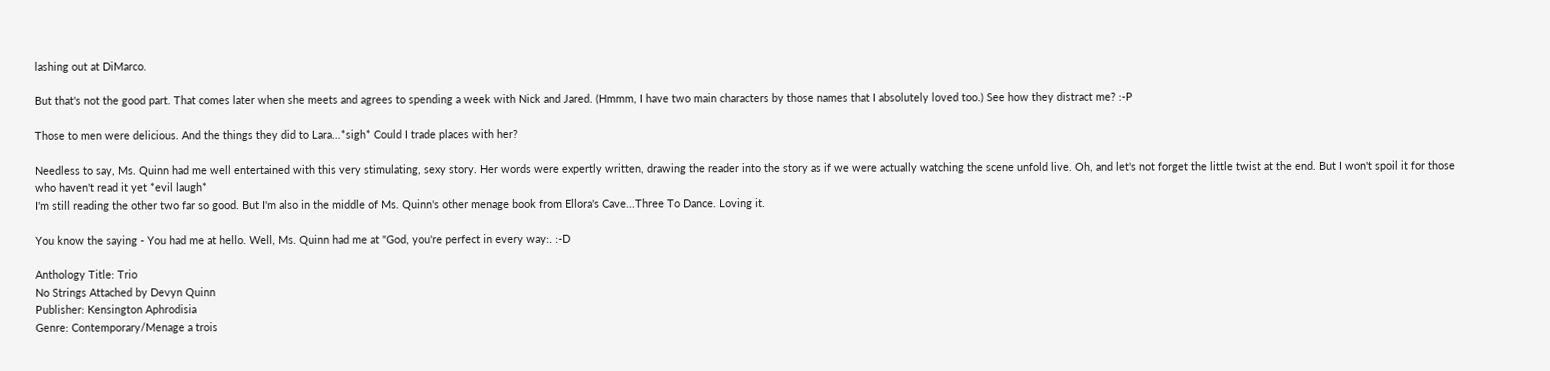lashing out at DiMarco.

But that's not the good part. That comes later when she meets and agrees to spending a week with Nick and Jared. (Hmmm, I have two main characters by those names that I absolutely loved too.) See how they distract me? :-P

Those to men were delicious. And the things they did to Lara...*sigh* Could I trade places with her?

Needless to say, Ms. Quinn had me well entertained with this very stimulating, sexy story. Her words were expertly written, drawing the reader into the story as if we were actually watching the scene unfold live. Oh, and let's not forget the little twist at the end. But I won't spoil it for those who haven't read it yet *evil laugh*
I'm still reading the other two far so good. But I'm also in the middle of Ms. Quinn's other menage book from Ellora's Cave...Three To Dance. Loving it.

You know the saying - You had me at hello. Well, Ms. Quinn had me at "God, you're perfect in every way:. :-D

Anthology Title: Trio
No Strings Attached by Devyn Quinn
Publisher: Kensington Aphrodisia
Genre: Contemporary/Menage a trois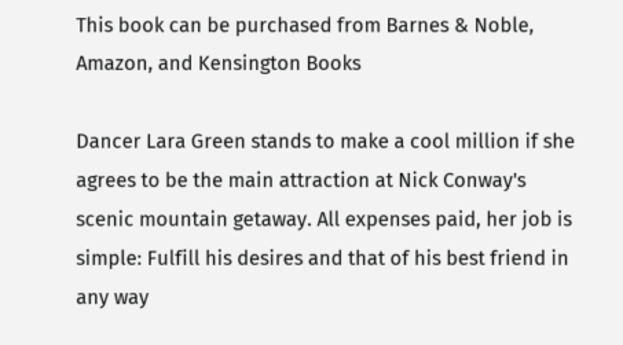This book can be purchased from Barnes & Noble, Amazon, and Kensington Books

Dancer Lara Green stands to make a cool million if she agrees to be the main attraction at Nick Conway's scenic mountain getaway. All expenses paid, her job is simple: Fulfill his desires and that of his best friend in any way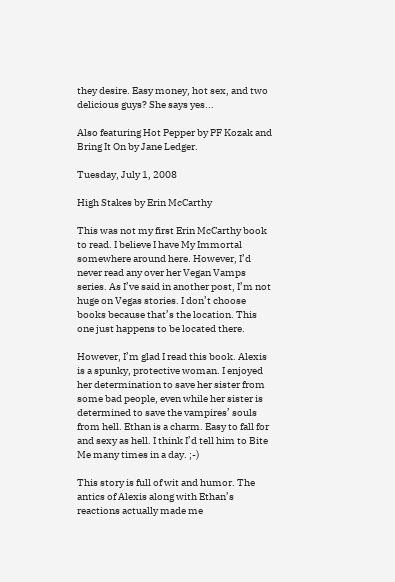they desire. Easy money, hot sex, and two delicious guys? She says yes...

Also featuring Hot Pepper by PF Kozak and Bring It On by Jane Ledger.

Tuesday, July 1, 2008

High Stakes by Erin McCarthy

This was not my first Erin McCarthy book to read. I believe I have My Immortal somewhere around here. However, I’d never read any over her Vegan Vamps series. As I’ve said in another post, I’m not huge on Vegas stories. I don’t choose books because that’s the location. This one just happens to be located there.

However, I’m glad I read this book. Alexis is a spunky, protective woman. I enjoyed her determination to save her sister from some bad people, even while her sister is determined to save the vampires’ souls from hell. Ethan is a charm. Easy to fall for and sexy as hell. I think I’d tell him to Bite Me many times in a day. ;-)

This story is full of wit and humor. The antics of Alexis along with Ethan’s reactions actually made me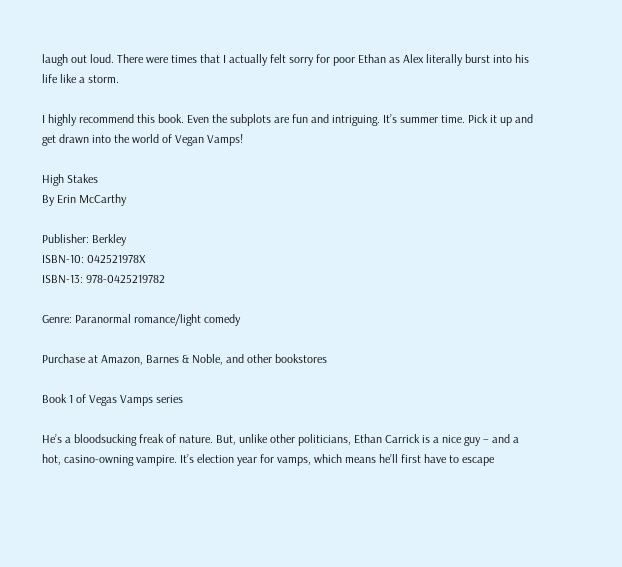laugh out loud. There were times that I actually felt sorry for poor Ethan as Alex literally burst into his life like a storm.

I highly recommend this book. Even the subplots are fun and intriguing. It’s summer time. Pick it up and get drawn into the world of Vegan Vamps!

High Stakes
By Erin McCarthy

Publisher: Berkley
ISBN-10: 042521978X
ISBN-13: 978-0425219782

Genre: Paranormal romance/light comedy

Purchase at Amazon, Barnes & Noble, and other bookstores

Book 1 of Vegas Vamps series

He’s a bloodsucking freak of nature. But, unlike other politicians, Ethan Carrick is a nice guy – and a hot, casino-owning vampire. It’s election year for vamps, which means he’ll first have to escape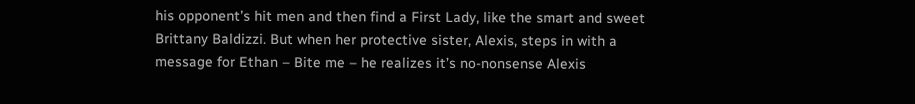his opponent’s hit men and then find a First Lady, like the smart and sweet Brittany Baldizzi. But when her protective sister, Alexis, steps in with a message for Ethan – Bite me – he realizes it’s no-nonsense Alexis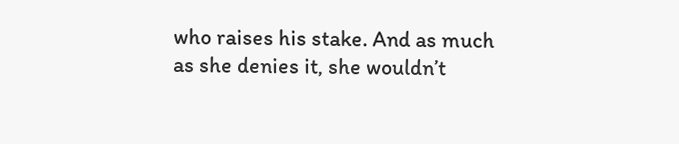who raises his stake. And as much as she denies it, she wouldn’t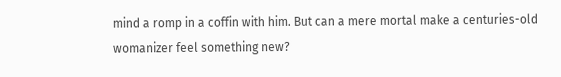mind a romp in a coffin with him. But can a mere mortal make a centuries-old womanizer feel something new?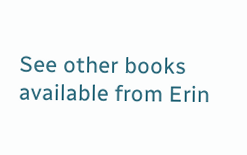See other books available from Erin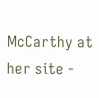McCarthy at her site -